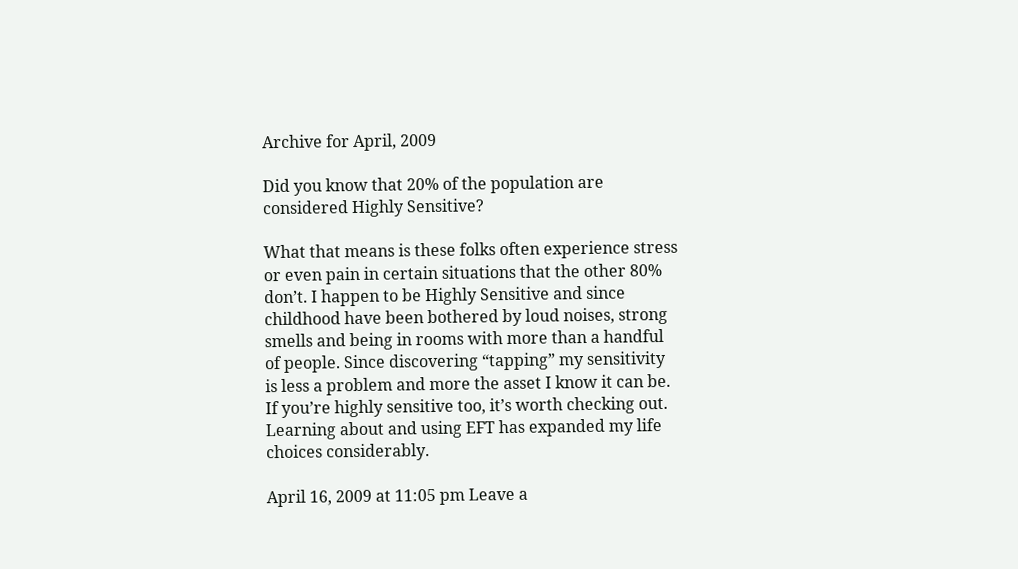Archive for April, 2009

Did you know that 20% of the population are considered Highly Sensitive?

What that means is these folks often experience stress or even pain in certain situations that the other 80% don’t. I happen to be Highly Sensitive and since childhood have been bothered by loud noises, strong smells and being in rooms with more than a handful of people. Since discovering “tapping” my sensitivity is less a problem and more the asset I know it can be. If you’re highly sensitive too, it’s worth checking out. Learning about and using EFT has expanded my life choices considerably.

April 16, 2009 at 11:05 pm Leave a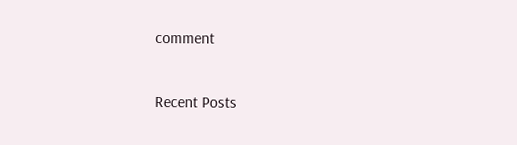comment

Recent Posts